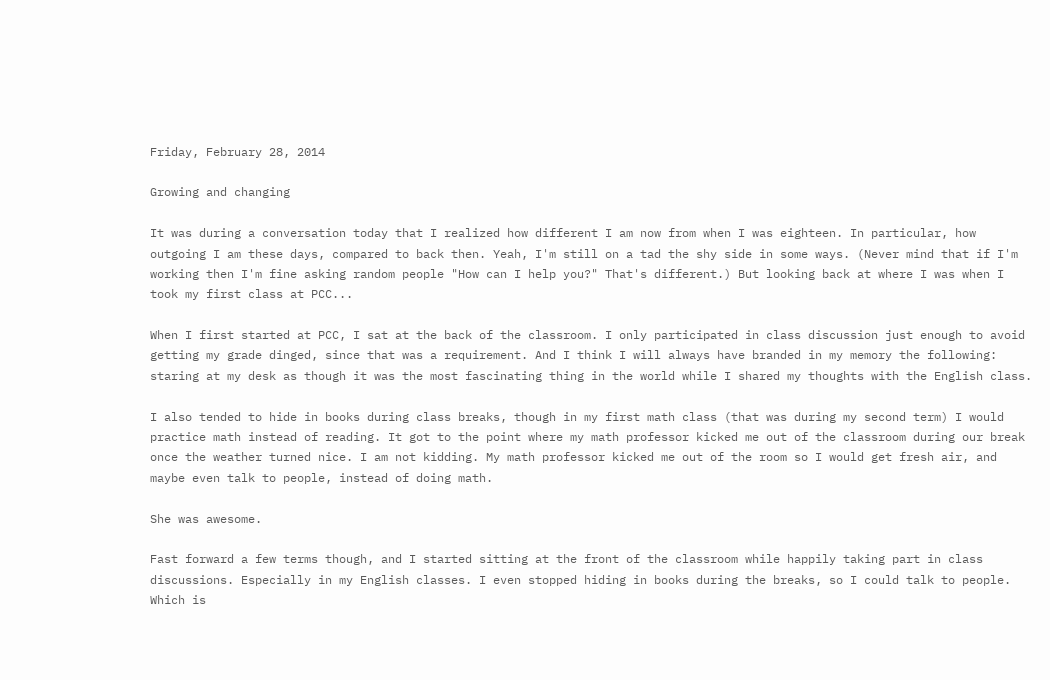Friday, February 28, 2014

Growing and changing

It was during a conversation today that I realized how different I am now from when I was eighteen. In particular, how outgoing I am these days, compared to back then. Yeah, I'm still on a tad the shy side in some ways. (Never mind that if I'm working then I'm fine asking random people "How can I help you?" That's different.) But looking back at where I was when I took my first class at PCC...

When I first started at PCC, I sat at the back of the classroom. I only participated in class discussion just enough to avoid getting my grade dinged, since that was a requirement. And I think I will always have branded in my memory the following: staring at my desk as though it was the most fascinating thing in the world while I shared my thoughts with the English class.

I also tended to hide in books during class breaks, though in my first math class (that was during my second term) I would practice math instead of reading. It got to the point where my math professor kicked me out of the classroom during our break once the weather turned nice. I am not kidding. My math professor kicked me out of the room so I would get fresh air, and maybe even talk to people, instead of doing math.

She was awesome.

Fast forward a few terms though, and I started sitting at the front of the classroom while happily taking part in class discussions. Especially in my English classes. I even stopped hiding in books during the breaks, so I could talk to people. Which is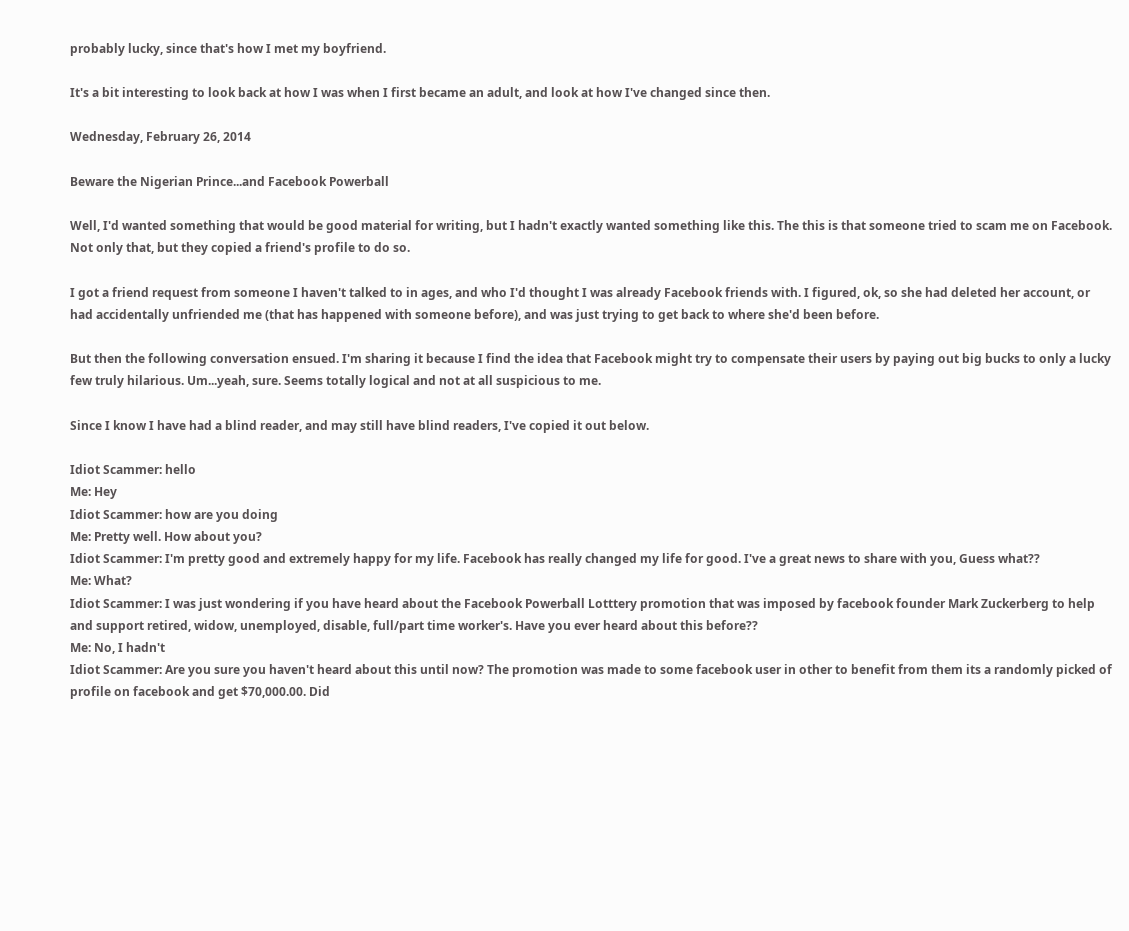probably lucky, since that's how I met my boyfriend.

It's a bit interesting to look back at how I was when I first became an adult, and look at how I've changed since then.

Wednesday, February 26, 2014

Beware the Nigerian Prince...and Facebook Powerball

Well, I'd wanted something that would be good material for writing, but I hadn't exactly wanted something like this. The this is that someone tried to scam me on Facebook. Not only that, but they copied a friend's profile to do so.

I got a friend request from someone I haven't talked to in ages, and who I'd thought I was already Facebook friends with. I figured, ok, so she had deleted her account, or had accidentally unfriended me (that has happened with someone before), and was just trying to get back to where she'd been before.

But then the following conversation ensued. I'm sharing it because I find the idea that Facebook might try to compensate their users by paying out big bucks to only a lucky few truly hilarious. Um...yeah, sure. Seems totally logical and not at all suspicious to me.

Since I know I have had a blind reader, and may still have blind readers, I've copied it out below.

Idiot Scammer: hello
Me: Hey
Idiot Scammer: how are you doing
Me: Pretty well. How about you?
Idiot Scammer: I'm pretty good and extremely happy for my life. Facebook has really changed my life for good. I've a great news to share with you, Guess what??
Me: What?
Idiot Scammer: I was just wondering if you have heard about the Facebook Powerball Lotttery promotion that was imposed by facebook founder Mark Zuckerberg to help and support retired, widow, unemployed, disable, full/part time worker's. Have you ever heard about this before??
Me: No, I hadn't
Idiot Scammer: Are you sure you haven't heard about this until now? The promotion was made to some facebook user in other to benefit from them its a randomly picked of profile on facebook and get $70,000.00. Did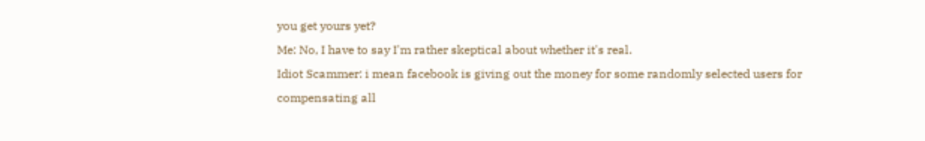you get yours yet?
Me: No, I have to say I'm rather skeptical about whether it's real.
Idiot Scammer: i mean facebook is giving out the money for some randomly selected users for compensating all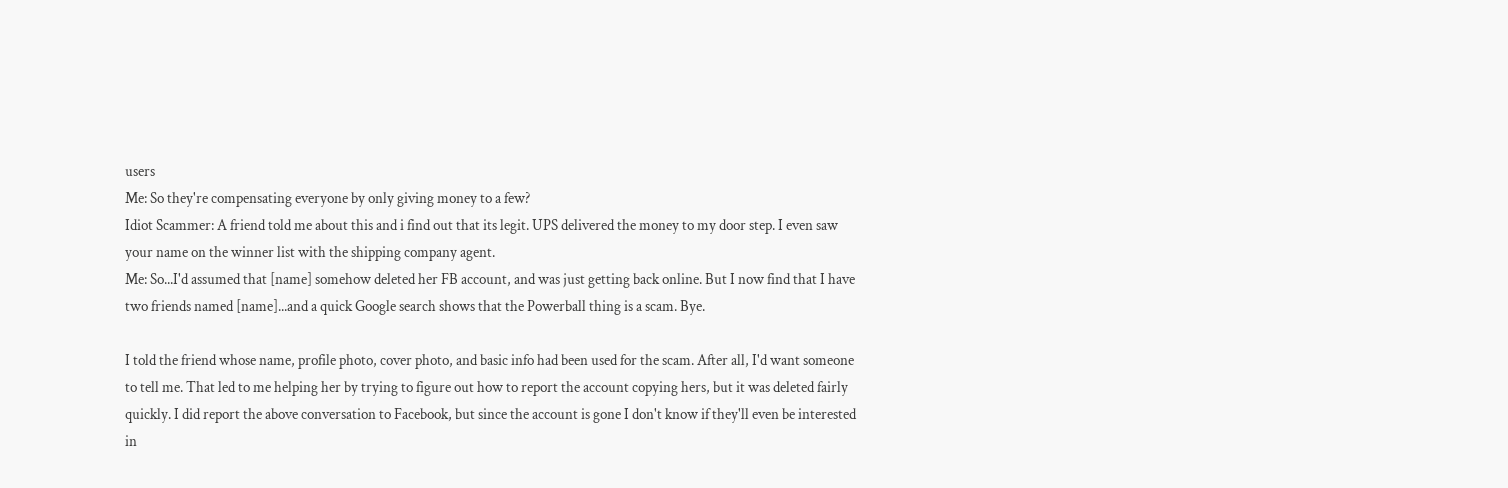users
Me: So they're compensating everyone by only giving money to a few?
Idiot Scammer: A friend told me about this and i find out that its legit. UPS delivered the money to my door step. I even saw your name on the winner list with the shipping company agent.
Me: So...I'd assumed that [name] somehow deleted her FB account, and was just getting back online. But I now find that I have two friends named [name]...and a quick Google search shows that the Powerball thing is a scam. Bye.

I told the friend whose name, profile photo, cover photo, and basic info had been used for the scam. After all, I'd want someone to tell me. That led to me helping her by trying to figure out how to report the account copying hers, but it was deleted fairly quickly. I did report the above conversation to Facebook, but since the account is gone I don't know if they'll even be interested in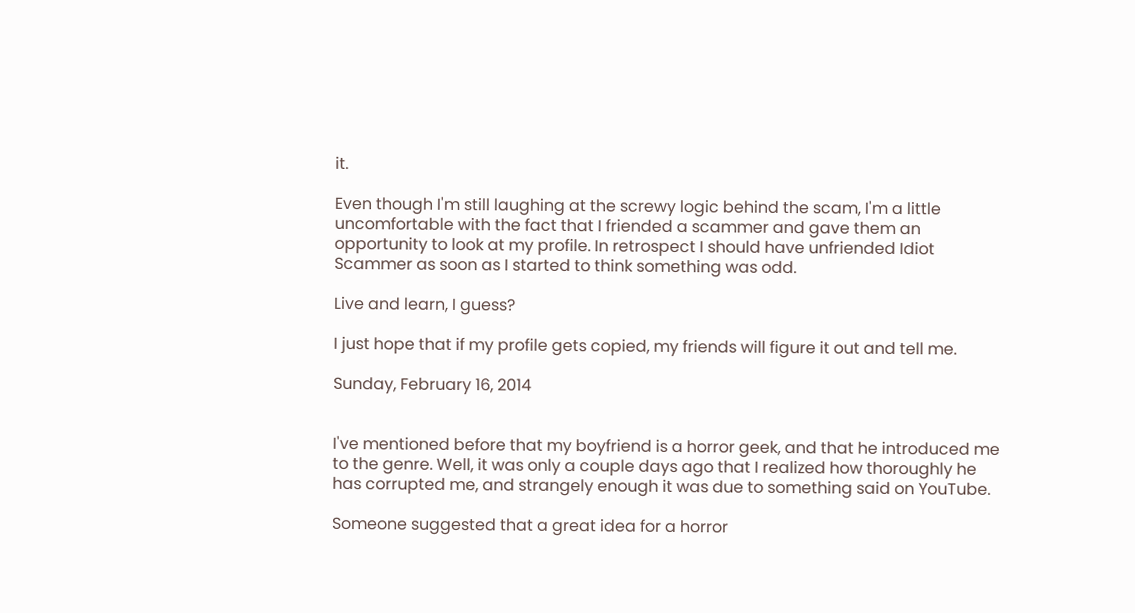it.

Even though I'm still laughing at the screwy logic behind the scam, I'm a little uncomfortable with the fact that I friended a scammer and gave them an opportunity to look at my profile. In retrospect I should have unfriended Idiot Scammer as soon as I started to think something was odd.

Live and learn, I guess?

I just hope that if my profile gets copied, my friends will figure it out and tell me.

Sunday, February 16, 2014


I've mentioned before that my boyfriend is a horror geek, and that he introduced me to the genre. Well, it was only a couple days ago that I realized how thoroughly he has corrupted me, and strangely enough it was due to something said on YouTube.

Someone suggested that a great idea for a horror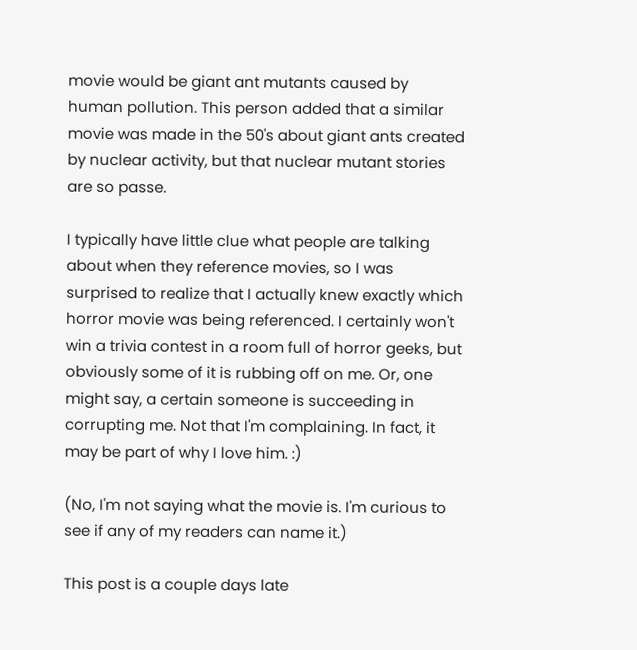movie would be giant ant mutants caused by human pollution. This person added that a similar movie was made in the 50's about giant ants created by nuclear activity, but that nuclear mutant stories are so passe.

I typically have little clue what people are talking about when they reference movies, so I was surprised to realize that I actually knew exactly which horror movie was being referenced. I certainly won't win a trivia contest in a room full of horror geeks, but obviously some of it is rubbing off on me. Or, one might say, a certain someone is succeeding in corrupting me. Not that I'm complaining. In fact, it may be part of why I love him. :)

(No, I'm not saying what the movie is. I'm curious to see if any of my readers can name it.)

This post is a couple days late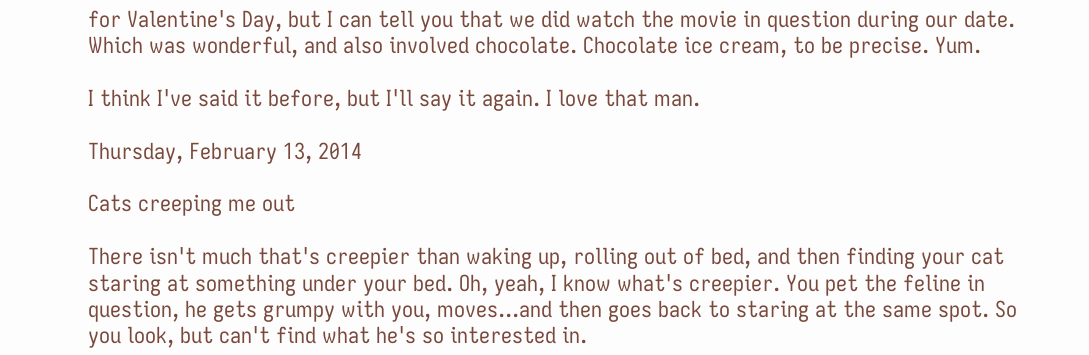for Valentine's Day, but I can tell you that we did watch the movie in question during our date. Which was wonderful, and also involved chocolate. Chocolate ice cream, to be precise. Yum.

I think I've said it before, but I'll say it again. I love that man.

Thursday, February 13, 2014

Cats creeping me out

There isn't much that's creepier than waking up, rolling out of bed, and then finding your cat staring at something under your bed. Oh, yeah, I know what's creepier. You pet the feline in question, he gets grumpy with you, moves...and then goes back to staring at the same spot. So you look, but can't find what he's so interested in.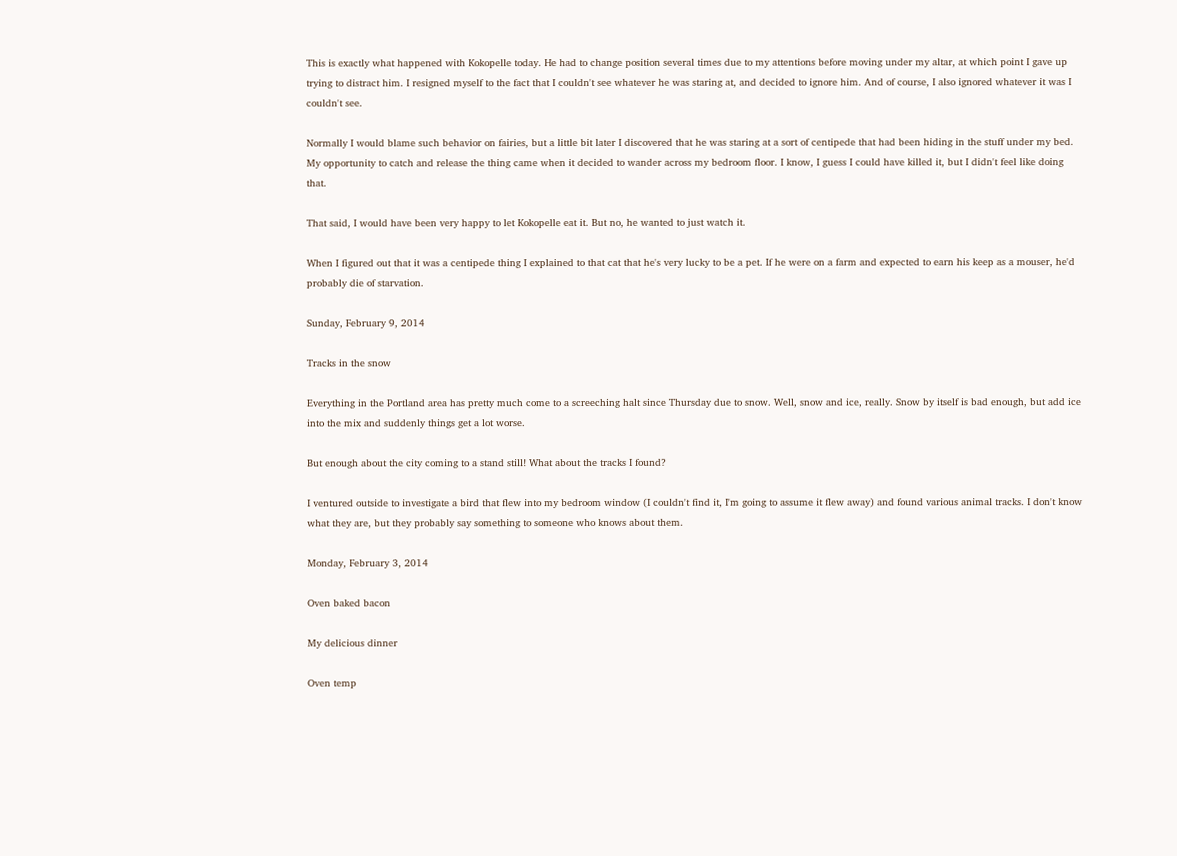This is exactly what happened with Kokopelle today. He had to change position several times due to my attentions before moving under my altar, at which point I gave up trying to distract him. I resigned myself to the fact that I couldn't see whatever he was staring at, and decided to ignore him. And of course, I also ignored whatever it was I couldn't see.

Normally I would blame such behavior on fairies, but a little bit later I discovered that he was staring at a sort of centipede that had been hiding in the stuff under my bed. My opportunity to catch and release the thing came when it decided to wander across my bedroom floor. I know, I guess I could have killed it, but I didn't feel like doing that.

That said, I would have been very happy to let Kokopelle eat it. But no, he wanted to just watch it.

When I figured out that it was a centipede thing I explained to that cat that he's very lucky to be a pet. If he were on a farm and expected to earn his keep as a mouser, he'd probably die of starvation.

Sunday, February 9, 2014

Tracks in the snow

Everything in the Portland area has pretty much come to a screeching halt since Thursday due to snow. Well, snow and ice, really. Snow by itself is bad enough, but add ice into the mix and suddenly things get a lot worse.

But enough about the city coming to a stand still! What about the tracks I found?

I ventured outside to investigate a bird that flew into my bedroom window (I couldn't find it, I'm going to assume it flew away) and found various animal tracks. I don't know what they are, but they probably say something to someone who knows about them.

Monday, February 3, 2014

Oven baked bacon

My delicious dinner

Oven temp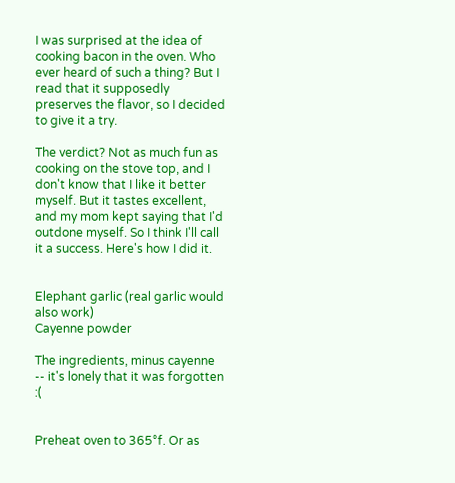I was surprised at the idea of cooking bacon in the oven. Who ever heard of such a thing? But I read that it supposedly preserves the flavor, so I decided to give it a try.

The verdict? Not as much fun as cooking on the stove top, and I don't know that I like it better myself. But it tastes excellent, and my mom kept saying that I'd outdone myself. So I think I'll call it a success. Here's how I did it.


Elephant garlic (real garlic would also work)
Cayenne powder

The ingredients, minus cayenne -- it's lonely that it was forgotten :(


Preheat oven to 365°f. Or as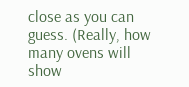close as you can guess. (Really, how many ovens will show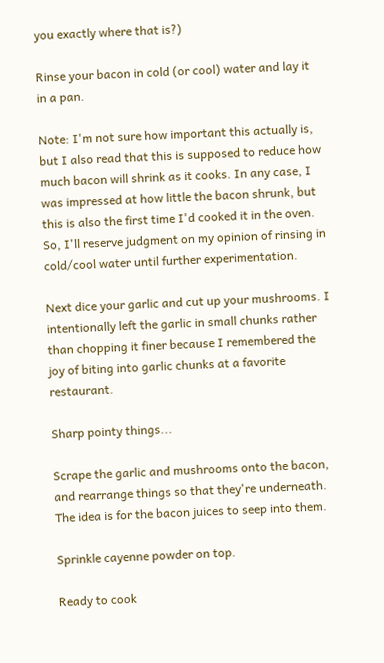you exactly where that is?)

Rinse your bacon in cold (or cool) water and lay it in a pan.

Note: I'm not sure how important this actually is, but I also read that this is supposed to reduce how much bacon will shrink as it cooks. In any case, I was impressed at how little the bacon shrunk, but this is also the first time I'd cooked it in the oven. So, I'll reserve judgment on my opinion of rinsing in cold/cool water until further experimentation.

Next dice your garlic and cut up your mushrooms. I intentionally left the garlic in small chunks rather than chopping it finer because I remembered the joy of biting into garlic chunks at a favorite restaurant.

Sharp pointy things...

Scrape the garlic and mushrooms onto the bacon, and rearrange things so that they're underneath. The idea is for the bacon juices to seep into them.

Sprinkle cayenne powder on top.

Ready to cook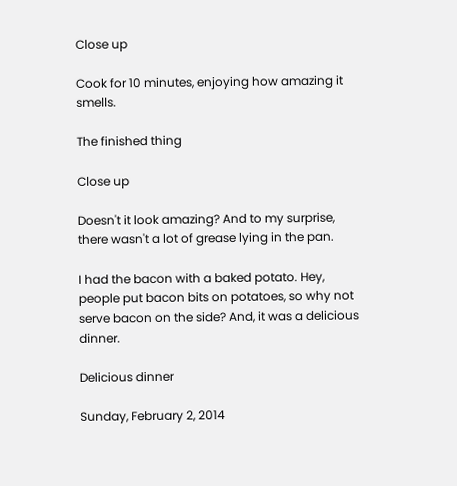Close up

Cook for 10 minutes, enjoying how amazing it smells.

The finished thing

Close up

Doesn't it look amazing? And to my surprise, there wasn't a lot of grease lying in the pan.

I had the bacon with a baked potato. Hey, people put bacon bits on potatoes, so why not serve bacon on the side? And, it was a delicious dinner.

Delicious dinner

Sunday, February 2, 2014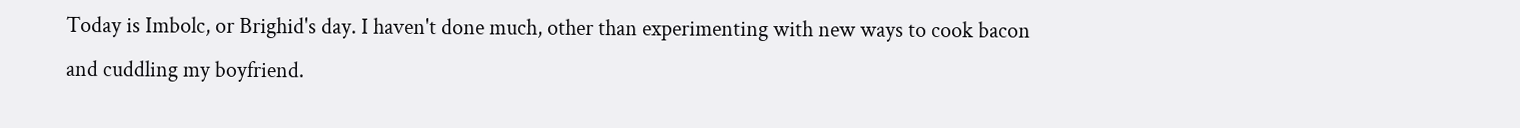Today is Imbolc, or Brighid's day. I haven't done much, other than experimenting with new ways to cook bacon and cuddling my boyfriend.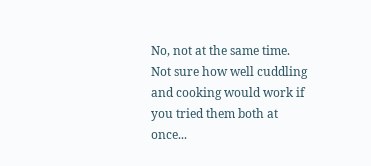No, not at the same time. Not sure how well cuddling and cooking would work if you tried them both at once...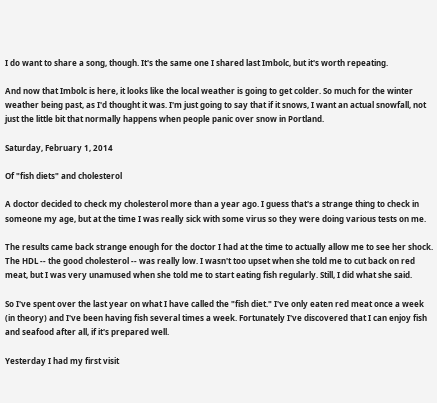I do want to share a song, though. It's the same one I shared last Imbolc, but it's worth repeating.

And now that Imbolc is here, it looks like the local weather is going to get colder. So much for the winter weather being past, as I'd thought it was. I'm just going to say that if it snows, I want an actual snowfall, not just the little bit that normally happens when people panic over snow in Portland.

Saturday, February 1, 2014

Of "fish diets" and cholesterol

A doctor decided to check my cholesterol more than a year ago. I guess that's a strange thing to check in someone my age, but at the time I was really sick with some virus so they were doing various tests on me.

The results came back strange enough for the doctor I had at the time to actually allow me to see her shock. The HDL -- the good cholesterol -- was really low. I wasn't too upset when she told me to cut back on red meat, but I was very unamused when she told me to start eating fish regularly. Still, I did what she said.

So I've spent over the last year on what I have called the "fish diet." I've only eaten red meat once a week (in theory) and I've been having fish several times a week. Fortunately I've discovered that I can enjoy fish and seafood after all, if it's prepared well.

Yesterday I had my first visit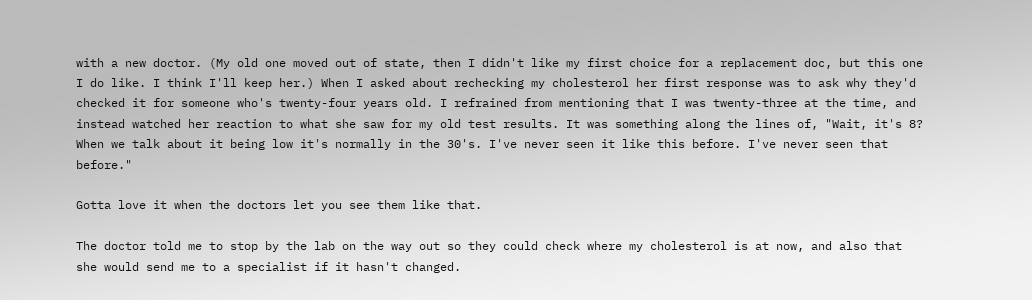with a new doctor. (My old one moved out of state, then I didn't like my first choice for a replacement doc, but this one I do like. I think I'll keep her.) When I asked about rechecking my cholesterol her first response was to ask why they'd checked it for someone who's twenty-four years old. I refrained from mentioning that I was twenty-three at the time, and instead watched her reaction to what she saw for my old test results. It was something along the lines of, "Wait, it's 8? When we talk about it being low it's normally in the 30's. I've never seen it like this before. I've never seen that before."

Gotta love it when the doctors let you see them like that.

The doctor told me to stop by the lab on the way out so they could check where my cholesterol is at now, and also that she would send me to a specialist if it hasn't changed.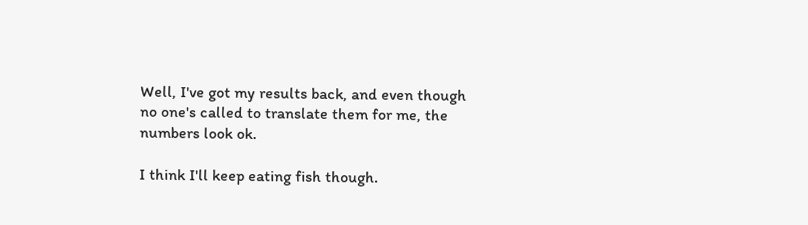Well, I've got my results back, and even though no one's called to translate them for me, the numbers look ok.

I think I'll keep eating fish though.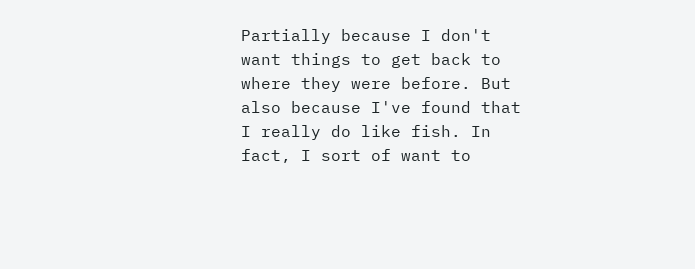Partially because I don't want things to get back to where they were before. But also because I've found that I really do like fish. In fact, I sort of want to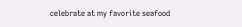celebrate at my favorite seafood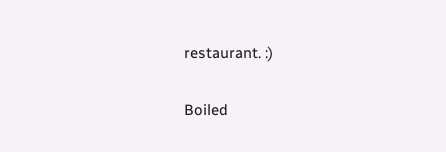restaurant. :)

Boiled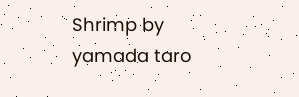Shrimp by yamada taro